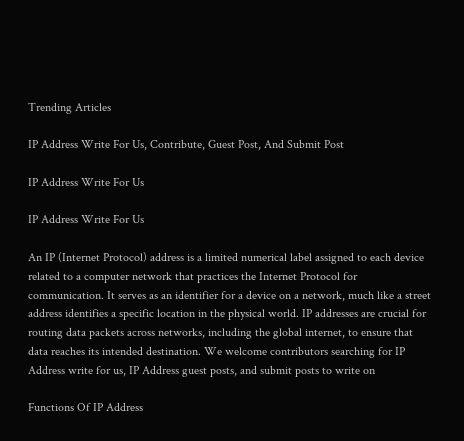Trending Articles

IP Address Write For Us, Contribute, Guest Post, And Submit Post

IP Address Write For Us

IP Address Write For Us

An IP (Internet Protocol) address is a limited numerical label assigned to each device related to a computer network that practices the Internet Protocol for communication. It serves as an identifier for a device on a network, much like a street address identifies a specific location in the physical world. IP addresses are crucial for routing data packets across networks, including the global internet, to ensure that data reaches its intended destination. We welcome contributors searching for IP Address write for us, IP Address guest posts, and submit posts to write on

Functions Of IP Address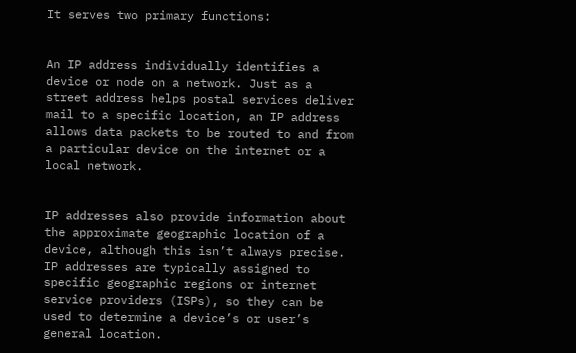It serves two primary functions:


An IP address individually identifies a device or node on a network. Just as a street address helps postal services deliver mail to a specific location, an IP address allows data packets to be routed to and from a particular device on the internet or a local network.


IP addresses also provide information about the approximate geographic location of a device, although this isn’t always precise. IP addresses are typically assigned to specific geographic regions or internet service providers (ISPs), so they can be used to determine a device’s or user’s general location.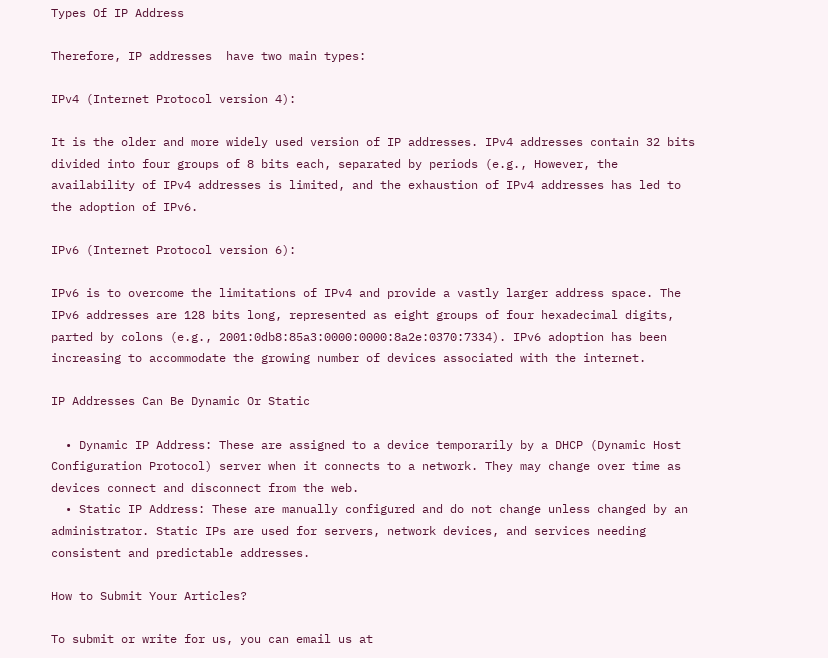Types Of IP Address

Therefore, IP addresses  have two main types:

IPv4 (Internet Protocol version 4):

It is the older and more widely used version of IP addresses. IPv4 addresses contain 32 bits divided into four groups of 8 bits each, separated by periods (e.g., However, the availability of IPv4 addresses is limited, and the exhaustion of IPv4 addresses has led to the adoption of IPv6.

IPv6 (Internet Protocol version 6):

IPv6 is to overcome the limitations of IPv4 and provide a vastly larger address space. The IPv6 addresses are 128 bits long, represented as eight groups of four hexadecimal digits, parted by colons (e.g., 2001:0db8:85a3:0000:0000:8a2e:0370:7334). IPv6 adoption has been increasing to accommodate the growing number of devices associated with the internet.

IP Addresses Can Be Dynamic Or Static

  • Dynamic IP Address: These are assigned to a device temporarily by a DHCP (Dynamic Host Configuration Protocol) server when it connects to a network. They may change over time as devices connect and disconnect from the web.
  • Static IP Address: These are manually configured and do not change unless changed by an administrator. Static IPs are used for servers, network devices, and services needing consistent and predictable addresses.

How to Submit Your Articles?

To submit or write for us, you can email us at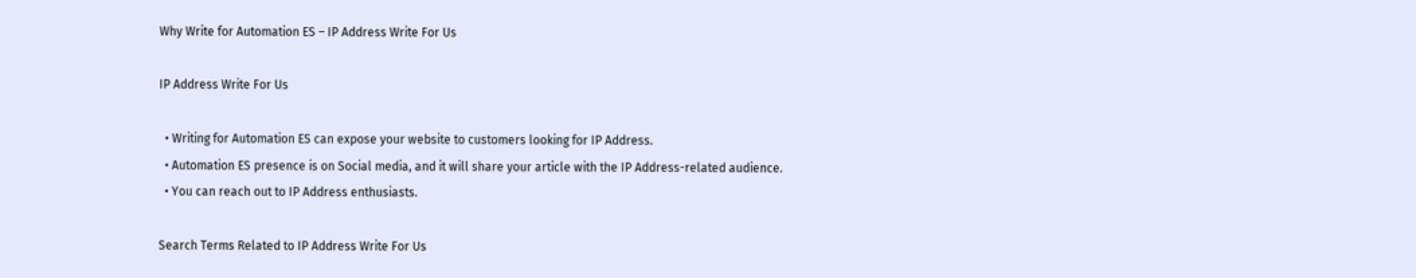Why Write for Automation ES – IP Address Write For Us

IP Address Write For Us

  • Writing for Automation ES can expose your website to customers looking for IP Address.
  • Automation ES presence is on Social media, and it will share your article with the IP Address-related audience.
  • You can reach out to IP Address enthusiasts.

Search Terms Related to IP Address Write For Us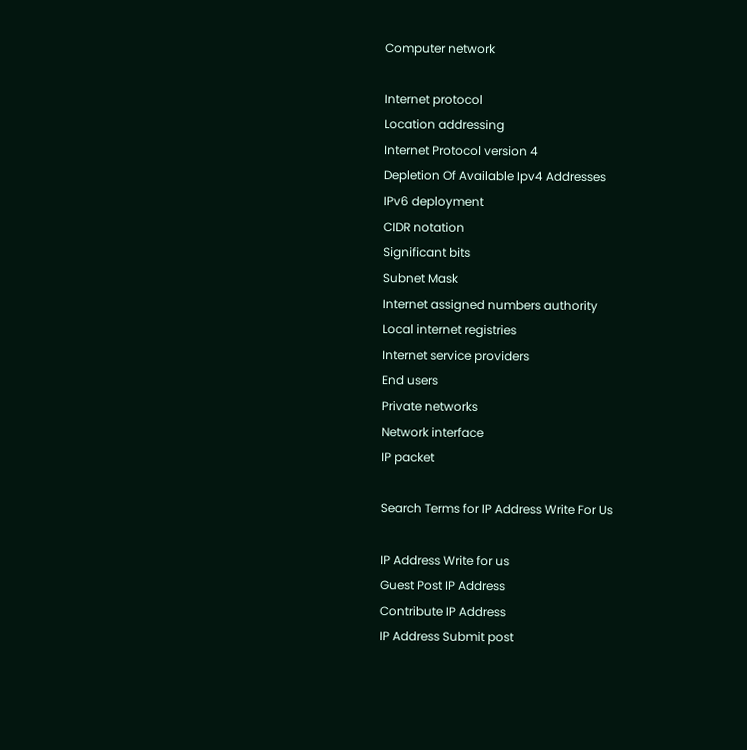Computer network

Internet protocol
Location addressing
Internet Protocol version 4
Depletion Of Available Ipv4 Addresses
IPv6 deployment
CIDR notation
Significant bits
Subnet Mask
Internet assigned numbers authority
Local internet registries
Internet service providers
End users
Private networks
Network interface
IP packet

Search Terms for IP Address Write For Us

IP Address Write for us
Guest Post IP Address
Contribute IP Address
IP Address Submit post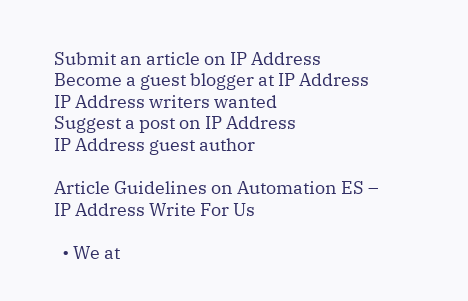Submit an article on IP Address
Become a guest blogger at IP Address
IP Address writers wanted
Suggest a post on IP Address
IP Address guest author

Article Guidelines on Automation ES – IP Address Write For Us

  • We at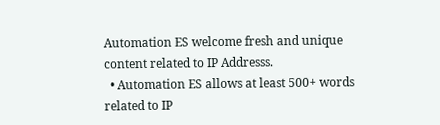Automation ES welcome fresh and unique content related to IP Addresss.
  • Automation ES allows at least 500+ words related to IP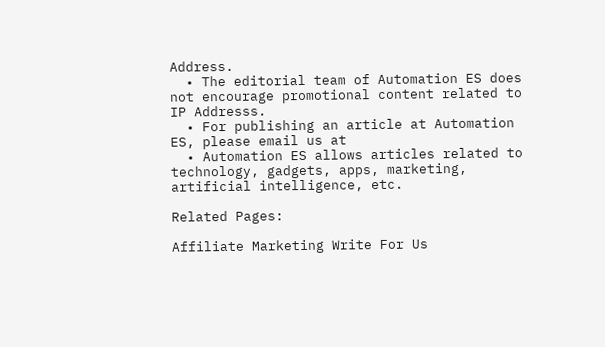Address.
  • The editorial team of Automation ES does not encourage promotional content related to IP Addresss.
  • For publishing an article at Automation ES, please email us at
  • Automation ES allows articles related to technology, gadgets, apps, marketing, artificial intelligence, etc.

Related Pages:

Affiliate Marketing Write For Us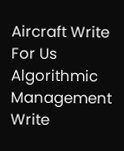Aircraft Write For Us
Algorithmic Management Write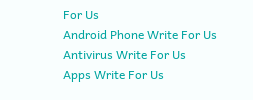For Us
Android Phone Write For Us
Antivirus Write For Us
Apps Write For Us